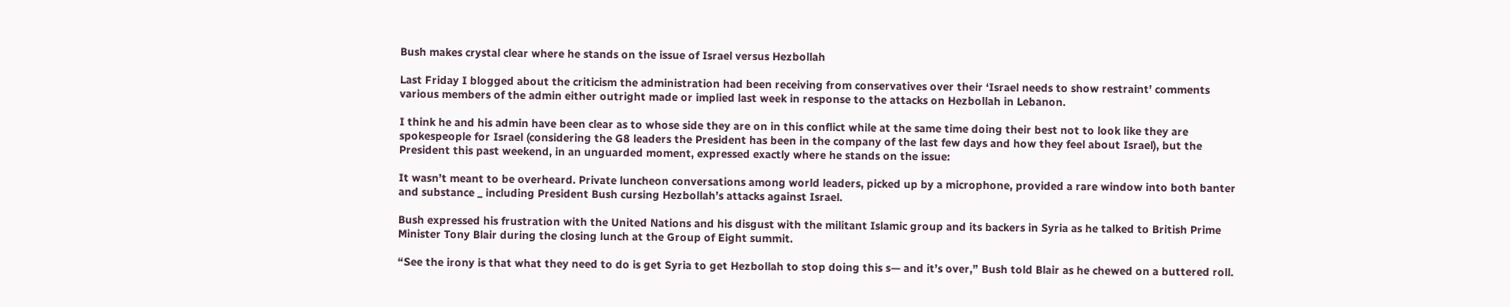Bush makes crystal clear where he stands on the issue of Israel versus Hezbollah

Last Friday I blogged about the criticism the administration had been receiving from conservatives over their ‘Israel needs to show restraint’ comments various members of the admin either outright made or implied last week in response to the attacks on Hezbollah in Lebanon.

I think he and his admin have been clear as to whose side they are on in this conflict while at the same time doing their best not to look like they are spokespeople for Israel (considering the G8 leaders the President has been in the company of the last few days and how they feel about Israel), but the President this past weekend, in an unguarded moment, expressed exactly where he stands on the issue:

It wasn’t meant to be overheard. Private luncheon conversations among world leaders, picked up by a microphone, provided a rare window into both banter and substance _ including President Bush cursing Hezbollah’s attacks against Israel.

Bush expressed his frustration with the United Nations and his disgust with the militant Islamic group and its backers in Syria as he talked to British Prime Minister Tony Blair during the closing lunch at the Group of Eight summit.

“See the irony is that what they need to do is get Syria to get Hezbollah to stop doing this s— and it’s over,” Bush told Blair as he chewed on a buttered roll.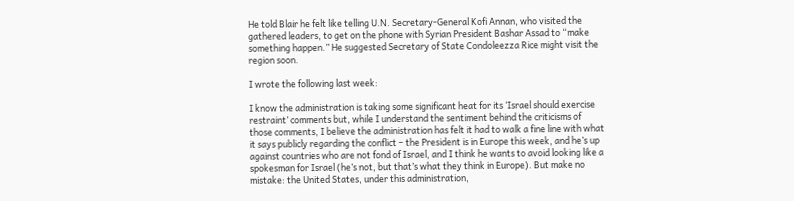He told Blair he felt like telling U.N. Secretary-General Kofi Annan, who visited the gathered leaders, to get on the phone with Syrian President Bashar Assad to “make something happen.” He suggested Secretary of State Condoleezza Rice might visit the region soon.

I wrote the following last week:

I know the administration is taking some significant heat for its ‘Israel should exercise restraint’ comments but, while I understand the sentiment behind the criticisms of those comments, I believe the administration has felt it had to walk a fine line with what it says publicly regarding the conflict – the President is in Europe this week, and he’s up against countries who are not fond of Israel, and I think he wants to avoid looking like a spokesman for Israel (he’s not, but that’s what they think in Europe). But make no mistake: the United States, under this administration,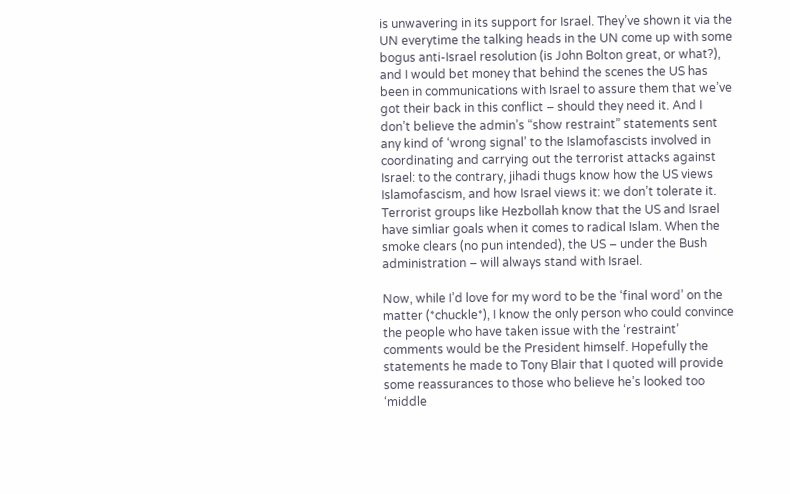is unwavering in its support for Israel. They’ve shown it via the UN everytime the talking heads in the UN come up with some bogus anti-Israel resolution (is John Bolton great, or what?), and I would bet money that behind the scenes the US has been in communications with Israel to assure them that we’ve got their back in this conflict – should they need it. And I don’t believe the admin’s “show restraint” statements sent any kind of ‘wrong signal’ to the Islamofascists involved in coordinating and carrying out the terrorist attacks against Israel: to the contrary, jihadi thugs know how the US views Islamofascism, and how Israel views it: we don’t tolerate it. Terrorist groups like Hezbollah know that the US and Israel have simliar goals when it comes to radical Islam. When the smoke clears (no pun intended), the US – under the Bush administration – will always stand with Israel.

Now, while I’d love for my word to be the ‘final word’ on the matter (*chuckle*), I know the only person who could convince the people who have taken issue with the ‘restraint’ comments would be the President himself. Hopefully the statements he made to Tony Blair that I quoted will provide some reassurances to those who believe he’s looked too ‘middle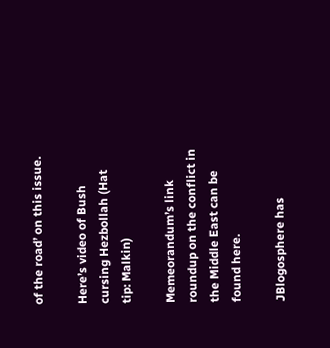of the road’ on this issue.

Here’s video of Bush cursing Hezbollah (Hat tip: Malkin)

Memeorandum’s link roundup on the conflict in the Middle East can be found here.

JBlogosphere has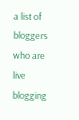a list of bloggers who are live blogging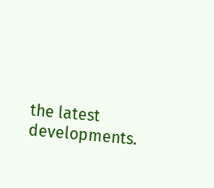the latest developments.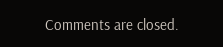Comments are closed.